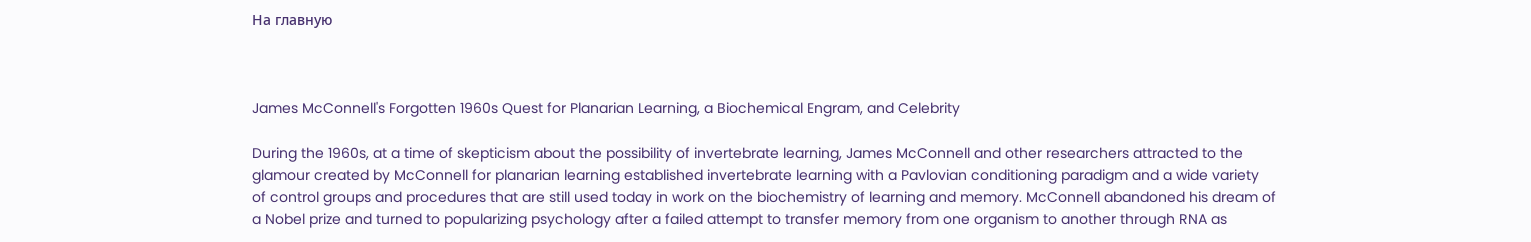На главную



James McConnell's Forgotten 1960s Quest for Planarian Learning, a Biochemical Engram, and Celebrity

During the 1960s, at a time of skepticism about the possibility of invertebrate learning, James McConnell and other researchers attracted to the glamour created by McConnell for planarian learning established invertebrate learning with a Pavlovian conditioning paradigm and a wide variety of control groups and procedures that are still used today in work on the biochemistry of learning and memory. McConnell abandoned his dream of a Nobel prize and turned to popularizing psychology after a failed attempt to transfer memory from one organism to another through RNA as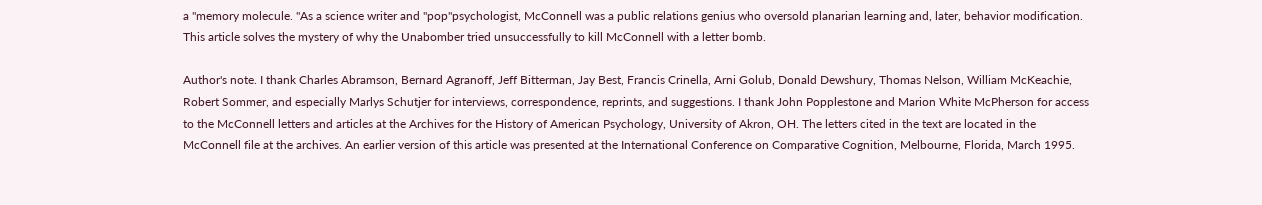a "memory molecule. "As a science writer and "pop"psychologist, McConnell was a public relations genius who oversold planarian learning and, later, behavior modification. This article solves the mystery of why the Unabomber tried unsuccessfully to kill McConnell with a letter bomb.

Author's note. I thank Charles Abramson, Bernard Agranoff, Jeff Bitterman, Jay Best, Francis Crinella, Arni Golub, Donald Dewshury, Thomas Nelson, William McKeachie, Robert Sommer, and especially Marlys Schutjer for interviews, correspondence, reprints, and suggestions. I thank John Popplestone and Marion White McPherson for access to the McConnell letters and articles at the Archives for the History of American Psychology, University of Akron, OH. The letters cited in the text are located in the McConnell file at the archives. An earlier version of this article was presented at the International Conference on Comparative Cognition, Melbourne, Florida, March 1995.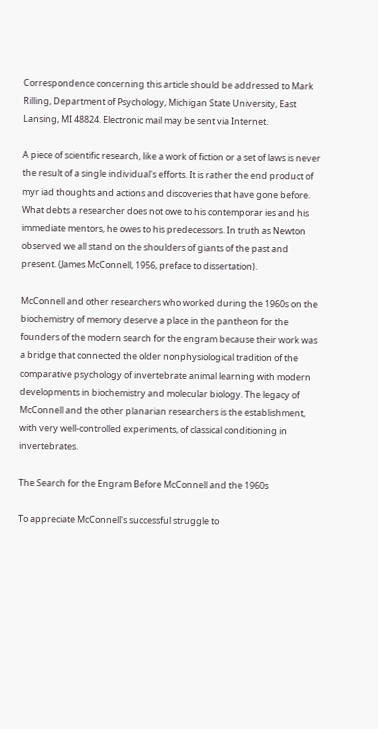Correspondence concerning this article should be addressed to Mark Rilling, Department of Psychology, Michigan State University, East Lansing, MI 48824. Electronic mail may be sent via Internet.

A piece of scientific research, like a work of fiction or a set of laws is never the result of a single individual's efforts. It is rather the end product of myr iad thoughts and actions and discoveries that have gone before. What debts a researcher does not owe to his contemporar ies and his immediate mentors, he owes to his predecessors. In truth as Newton observed we all stand on the shoulders of giants of the past and present. (James McConnell, 1956, preface to dissertation).

McConnell and other researchers who worked during the 1960s on the biochemistry of memory deserve a place in the pantheon for the founders of the modern search for the engram because their work was a bridge that connected the older nonphysiological tradition of the comparative psychology of invertebrate animal learning with modern developments in biochemistry and molecular biology. The legacy of McConnell and the other planarian researchers is the establishment, with very well-controlled experiments, of classical conditioning in invertebrates.

The Search for the Engram Before McConnell and the 1960s

To appreciate McConnell's successful struggle to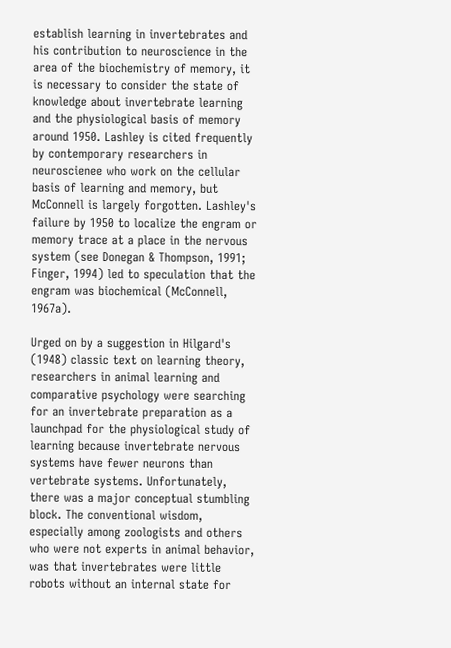establish learning in invertebrates and his contribution to neuroscience in the area of the biochemistry of memory, it is necessary to consider the state of knowledge about invertebrate learning and the physiological basis of memory around 1950. Lashley is cited frequently by contemporary researchers in neuroscienee who work on the cellular basis of learning and memory, but McConnell is largely forgotten. Lashley's failure by 1950 to localize the engram or memory trace at a place in the nervous system (see Donegan & Thompson, 1991; Finger, 1994) led to speculation that the engram was biochemical (McConnell, 1967a).

Urged on by a suggestion in Hilgard's (1948) classic text on learning theory, researchers in animal learning and comparative psychology were searching for an invertebrate preparation as a launchpad for the physiological study of learning because invertebrate nervous systems have fewer neurons than vertebrate systems. Unfortunately, there was a major conceptual stumbling block. The conventional wisdom, especially among zoologists and others who were not experts in animal behavior, was that invertebrates were little robots without an internal state for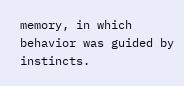memory, in which behavior was guided by instincts.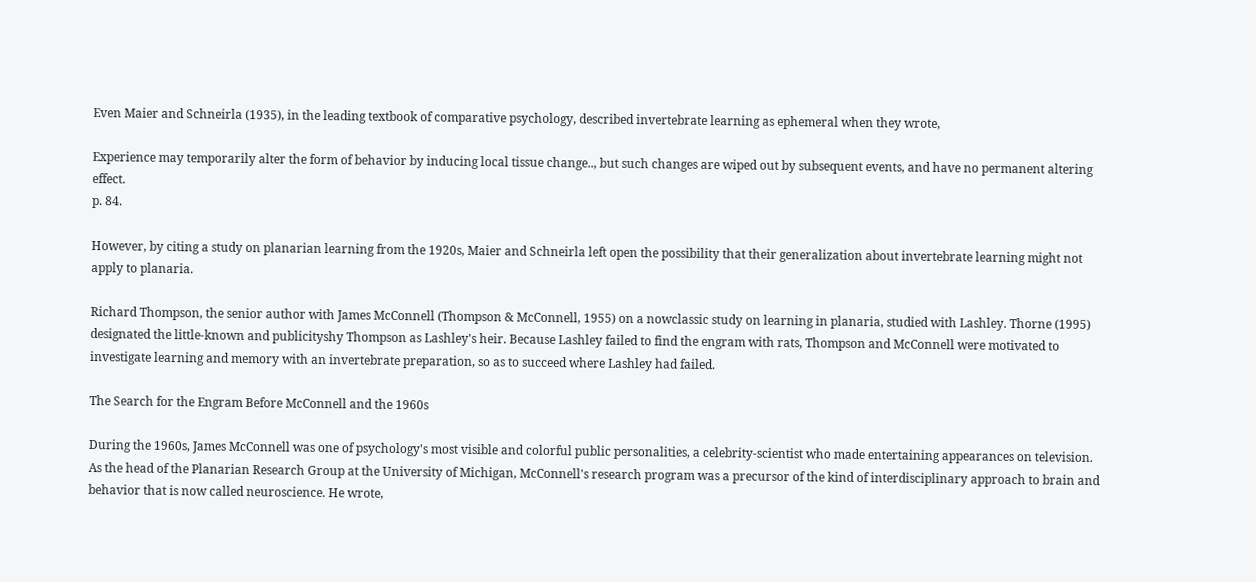Even Maier and Schneirla (1935), in the leading textbook of comparative psychology, described invertebrate learning as ephemeral when they wrote,

Experience may temporarily alter the form of behavior by inducing local tissue change.., but such changes are wiped out by subsequent events, and have no permanent altering effect.
p. 84.

However, by citing a study on planarian learning from the 1920s, Maier and Schneirla left open the possibility that their generalization about invertebrate learning might not apply to planaria.

Richard Thompson, the senior author with James McConnell (Thompson & McConnell, 1955) on a nowclassic study on learning in planaria, studied with Lashley. Thorne (1995) designated the little-known and publicityshy Thompson as Lashley's heir. Because Lashley failed to find the engram with rats, Thompson and McConnell were motivated to investigate learning and memory with an invertebrate preparation, so as to succeed where Lashley had failed.

The Search for the Engram Before McConnell and the 1960s

During the 1960s, James McConnell was one of psychology's most visible and colorful public personalities, a celebrity-scientist who made entertaining appearances on television. As the head of the Planarian Research Group at the University of Michigan, McConnell's research program was a precursor of the kind of interdisciplinary approach to brain and behavior that is now called neuroscience. He wrote,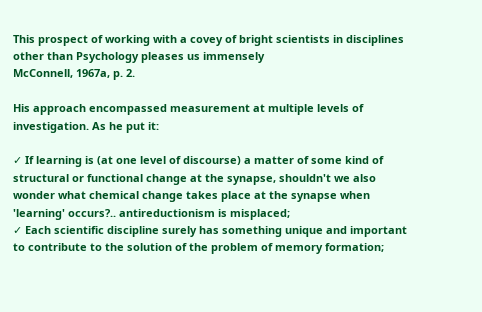This prospect of working with a covey of bright scientists in disciplines other than Psychology pleases us immensely
McConnell, 1967a, p. 2.

His approach encompassed measurement at multiple levels of investigation. As he put it:

✓ If learning is (at one level of discourse) a matter of some kind of structural or functional change at the synapse, shouldn't we also wonder what chemical change takes place at the synapse when 'learning' occurs?.. antireductionism is misplaced;
✓ Each scientific discipline surely has something unique and important to contribute to the solution of the problem of memory formation;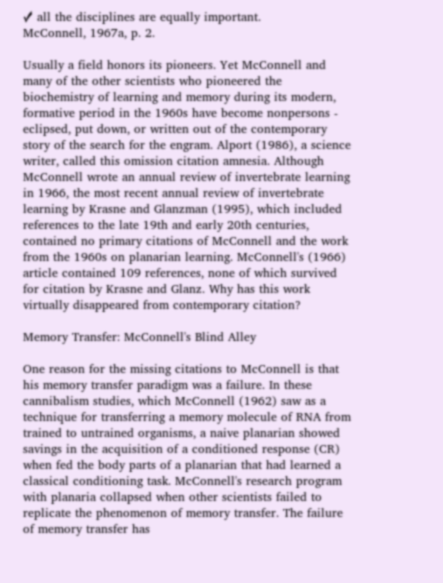✓ all the disciplines are equally important.
McConnell, 1967a, p. 2.

Usually a field honors its pioneers. Yet McConnell and many of the other scientists who pioneered the biochemistry of learning and memory during its modern, formative period in the 1960s have become nonpersons - eclipsed, put down, or written out of the contemporary story of the search for the engram. Alport (1986), a science writer, called this omission citation amnesia. Although McConnell wrote an annual review of invertebrate learning in 1966, the most recent annual review of invertebrate learning by Krasne and Glanzman (1995), which included references to the late 19th and early 20th centuries, contained no primary citations of McConnell and the work from the 1960s on planarian learning. McConnell's (1966) article contained 109 references, none of which survived for citation by Krasne and Glanz. Why has this work virtually disappeared from contemporary citation?

Memory Transfer: McConnell's Blind Alley

One reason for the missing citations to McConnell is that his memory transfer paradigm was a failure. In these cannibalism studies, which McConnell (1962) saw as a technique for transferring a memory molecule of RNA from trained to untrained organisms, a naive planarian showed savings in the acquisition of a conditioned response (CR) when fed the body parts of a planarian that had learned a classical conditioning task. McConnell's research program with planaria collapsed when other scientists failed to replicate the phenomenon of memory transfer. The failure of memory transfer has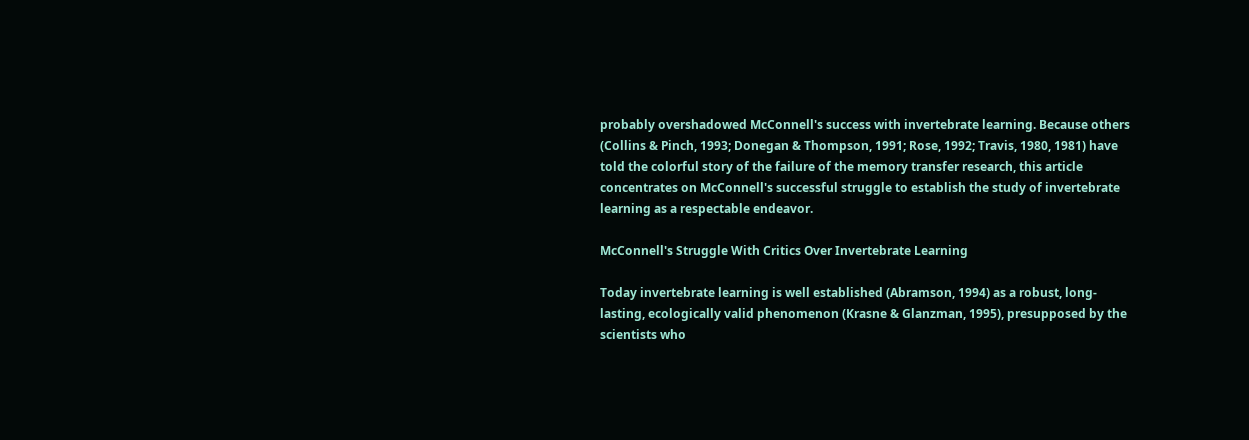probably overshadowed McConnell's success with invertebrate learning. Because others (Collins & Pinch, 1993; Donegan & Thompson, 1991; Rose, 1992; Travis, 1980, 1981) have told the colorful story of the failure of the memory transfer research, this article concentrates on McConnell's successful struggle to establish the study of invertebrate learning as a respectable endeavor.

McConnell's Struggle With Critics Over Invertebrate Learning

Today invertebrate learning is well established (Abramson, 1994) as a robust, long-lasting, ecologically valid phenomenon (Krasne & Glanzman, 1995), presupposed by the scientists who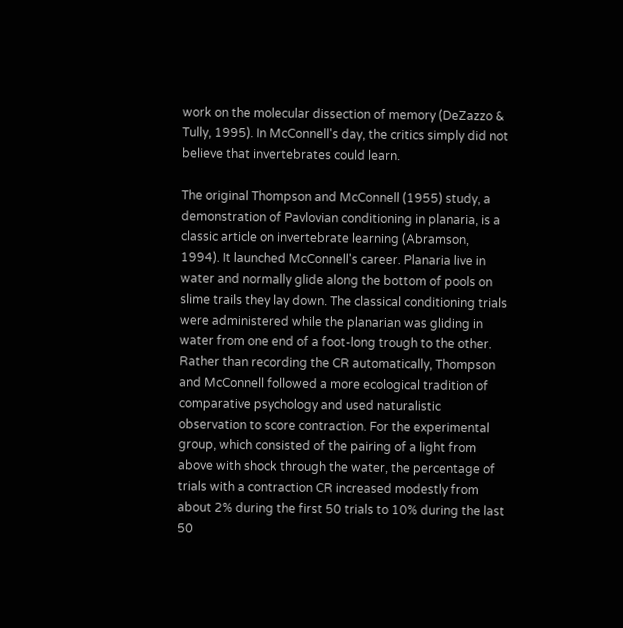work on the molecular dissection of memory (DeZazzo & Tully, 1995). In McConnell's day, the critics simply did not believe that invertebrates could learn.

The original Thompson and McConnell (1955) study, a demonstration of Pavlovian conditioning in planaria, is a classic article on invertebrate learning (Abramson, 1994). It launched McConnell's career. Planaria live in water and normally glide along the bottom of pools on slime trails they lay down. The classical conditioning trials were administered while the planarian was gliding in water from one end of a foot-long trough to the other. Rather than recording the CR automatically, Thompson and McConnell followed a more ecological tradition of comparative psychology and used naturalistic observation to score contraction. For the experimental group, which consisted of the pairing of a light from above with shock through the water, the percentage of trials with a contraction CR increased modestly from about 2% during the first 50 trials to 10% during the last 50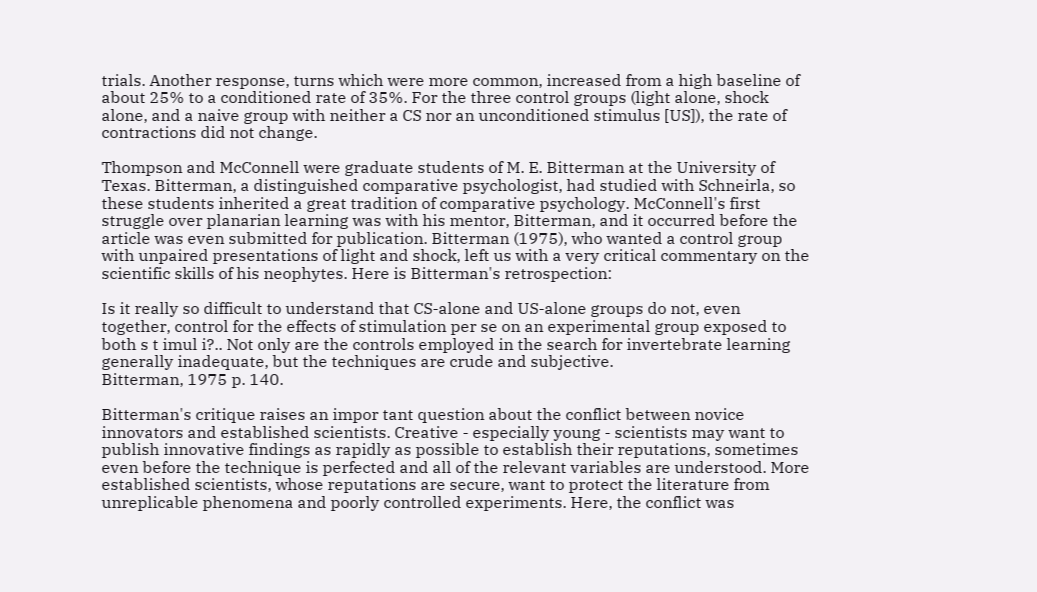trials. Another response, turns which were more common, increased from a high baseline of about 25% to a conditioned rate of 35%. For the three control groups (light alone, shock alone, and a naive group with neither a CS nor an unconditioned stimulus [US]), the rate of contractions did not change.

Thompson and McConnell were graduate students of M. E. Bitterman at the University of Texas. Bitterman, a distinguished comparative psychologist, had studied with Schneirla, so these students inherited a great tradition of comparative psychology. McConnell's first struggle over planarian learning was with his mentor, Bitterman, and it occurred before the article was even submitted for publication. Bitterman (1975), who wanted a control group with unpaired presentations of light and shock, left us with a very critical commentary on the scientific skills of his neophytes. Here is Bitterman's retrospection:

Is it really so difficult to understand that CS-alone and US-alone groups do not, even together, control for the effects of stimulation per se on an experimental group exposed to both s t imul i?.. Not only are the controls employed in the search for invertebrate learning generally inadequate, but the techniques are crude and subjective.
Bitterman, 1975 p. 140.

Bitterman's critique raises an impor tant question about the conflict between novice innovators and established scientists. Creative - especially young - scientists may want to publish innovative findings as rapidly as possible to establish their reputations, sometimes even before the technique is perfected and all of the relevant variables are understood. More established scientists, whose reputations are secure, want to protect the literature from unreplicable phenomena and poorly controlled experiments. Here, the conflict was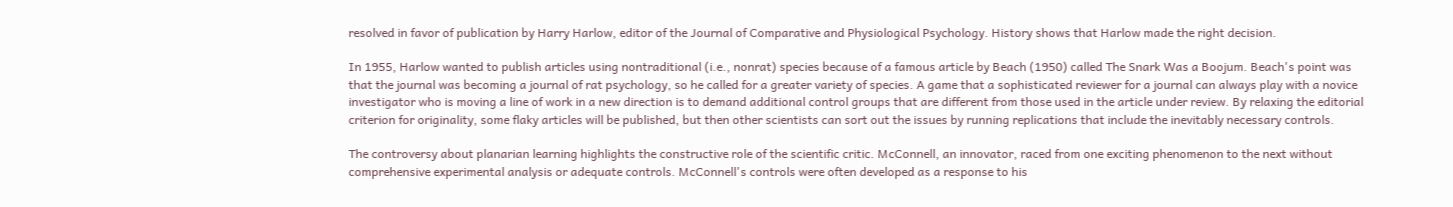resolved in favor of publication by Harry Harlow, editor of the Journal of Comparative and Physiological Psychology. History shows that Harlow made the right decision.

In 1955, Harlow wanted to publish articles using nontraditional (i.e., nonrat) species because of a famous article by Beach (1950) called The Snark Was a Boojum. Beach's point was that the journal was becoming a journal of rat psychology, so he called for a greater variety of species. A game that a sophisticated reviewer for a journal can always play with a novice investigator who is moving a line of work in a new direction is to demand additional control groups that are different from those used in the article under review. By relaxing the editorial criterion for originality, some flaky articles will be published, but then other scientists can sort out the issues by running replications that include the inevitably necessary controls.

The controversy about planarian learning highlights the constructive role of the scientific critic. McConnell, an innovator, raced from one exciting phenomenon to the next without comprehensive experimental analysis or adequate controls. McConnell's controls were often developed as a response to his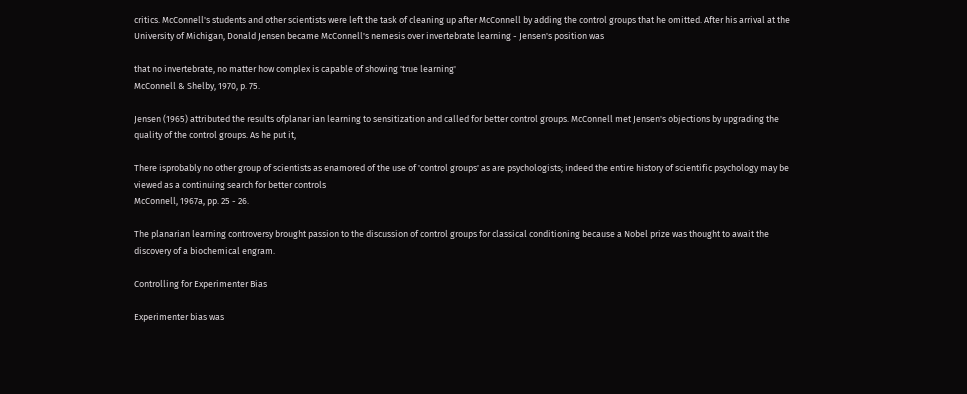critics. McConnell's students and other scientists were left the task of cleaning up after McConnell by adding the control groups that he omitted. After his arrival at the University of Michigan, Donald Jensen became McConnell's nemesis over invertebrate learning - Jensen's position was

that no invertebrate, no matter how complex is capable of showing 'true learning'
McConnell & Shelby, 1970, p. 75.

Jensen (1965) attributed the results ofplanar ian learning to sensitization and called for better control groups. McConnell met Jensen's objections by upgrading the quality of the control groups. As he put it,

There isprobably no other group of scientists as enamored of the use of 'control groups' as are psychologists; indeed the entire history of scientific psychology may be viewed as a continuing search for better controls
McConnell, 1967a, pp. 25 - 26.

The planarian learning controversy brought passion to the discussion of control groups for classical conditioning because a Nobel prize was thought to await the discovery of a biochemical engram.

Controlling for Experimenter Bias

Experimenter bias was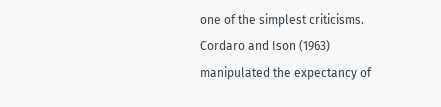one of the simplest criticisms. Cordaro and Ison (1963) manipulated the expectancy of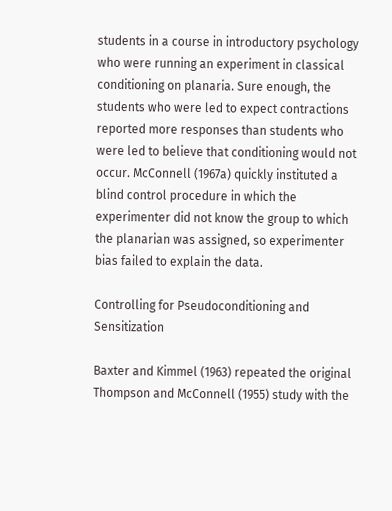students in a course in introductory psychology who were running an experiment in classical conditioning on planaria. Sure enough, the students who were led to expect contractions reported more responses than students who were led to believe that conditioning would not occur. McConnell (1967a) quickly instituted a blind control procedure in which the experimenter did not know the group to which the planarian was assigned, so experimenter bias failed to explain the data.

Controlling for Pseudoconditioning and Sensitization

Baxter and Kimmel (1963) repeated the original Thompson and McConnell (1955) study with the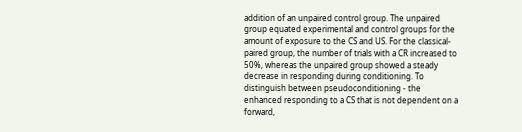addition of an unpaired control group. The unpaired group equated experimental and control groups for the amount of exposure to the CS and US. For the classical-paired group, the number of trials with a CR increased to 50%, whereas the unpaired group showed a steady decrease in responding during conditioning. To distinguish between pseudoconditioning - the enhanced responding to a CS that is not dependent on a forward,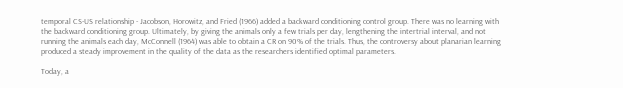temporal CS-US relationship - Jacobson, Horowitz, and Fried (1966) added a backward conditioning control group. There was no learning with the backward conditioning group. Ultimately, by giving the animals only a few trials per day, lengthening the intertrial interval, and not running the animals each day, McConnell (1964) was able to obtain a CR on 90% of the trials. Thus, the controversy about planarian learning produced a steady improvement in the quality of the data as the researchers identified optimal parameters.

Today, a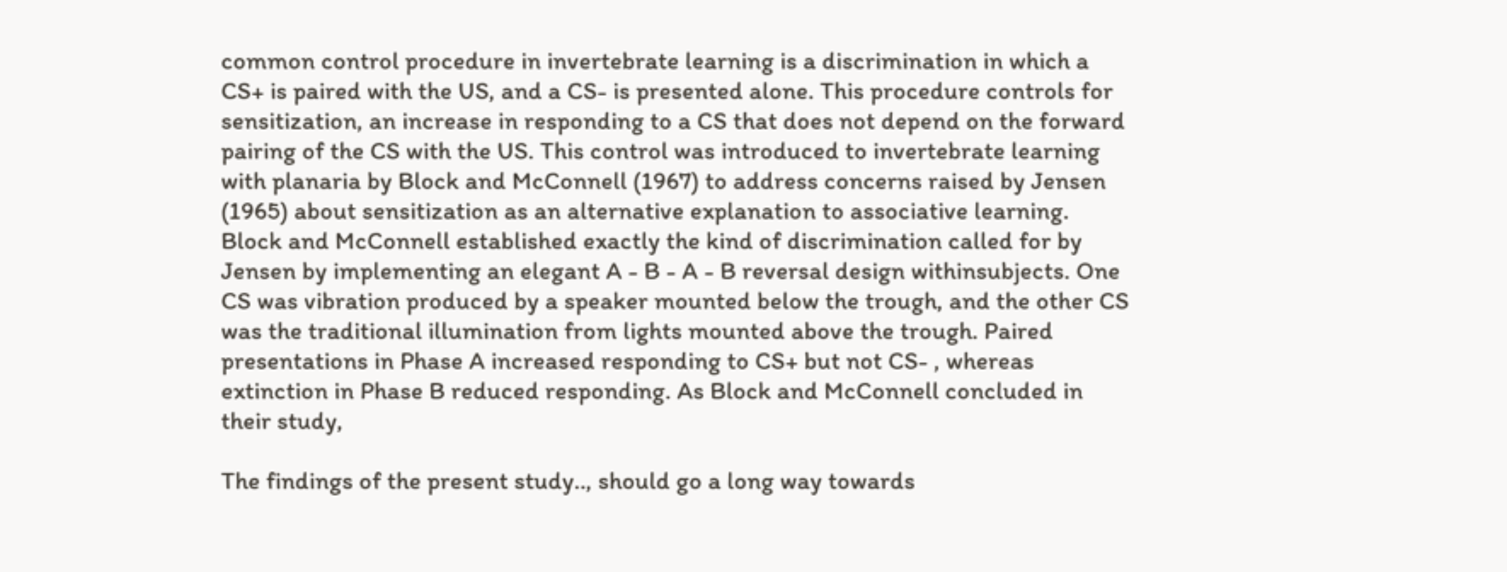common control procedure in invertebrate learning is a discrimination in which a CS+ is paired with the US, and a CS- is presented alone. This procedure controls for sensitization, an increase in responding to a CS that does not depend on the forward pairing of the CS with the US. This control was introduced to invertebrate learning with planaria by Block and McConnell (1967) to address concerns raised by Jensen (1965) about sensitization as an alternative explanation to associative learning. Block and McConnell established exactly the kind of discrimination called for by Jensen by implementing an elegant A - B - A - B reversal design withinsubjects. One CS was vibration produced by a speaker mounted below the trough, and the other CS was the traditional illumination from lights mounted above the trough. Paired presentations in Phase A increased responding to CS+ but not CS- , whereas extinction in Phase B reduced responding. As Block and McConnell concluded in their study,

The findings of the present study.., should go a long way towards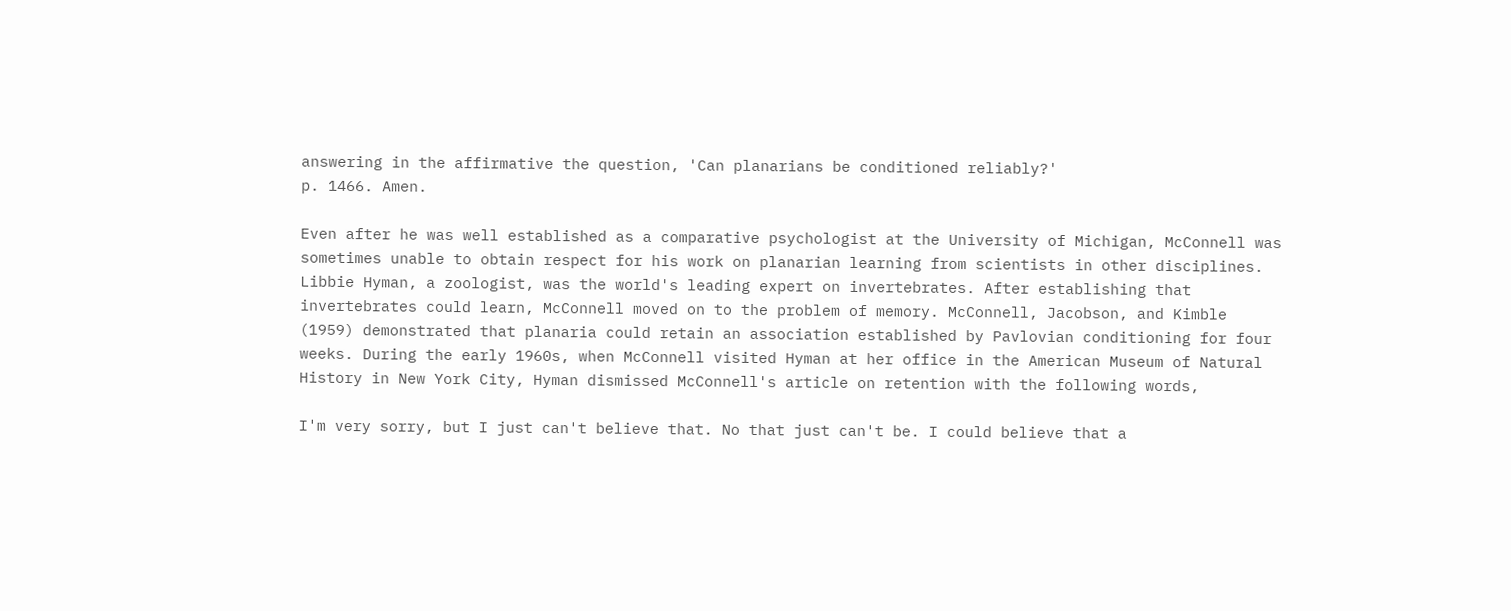answering in the affirmative the question, 'Can planarians be conditioned reliably?'
p. 1466. Amen.

Even after he was well established as a comparative psychologist at the University of Michigan, McConnell was sometimes unable to obtain respect for his work on planarian learning from scientists in other disciplines. Libbie Hyman, a zoologist, was the world's leading expert on invertebrates. After establishing that invertebrates could learn, McConnell moved on to the problem of memory. McConnell, Jacobson, and Kimble (1959) demonstrated that planaria could retain an association established by Pavlovian conditioning for four weeks. During the early 1960s, when McConnell visited Hyman at her office in the American Museum of Natural History in New York City, Hyman dismissed McConnell's article on retention with the following words,

I'm very sorry, but I just can't believe that. No that just can't be. I could believe that a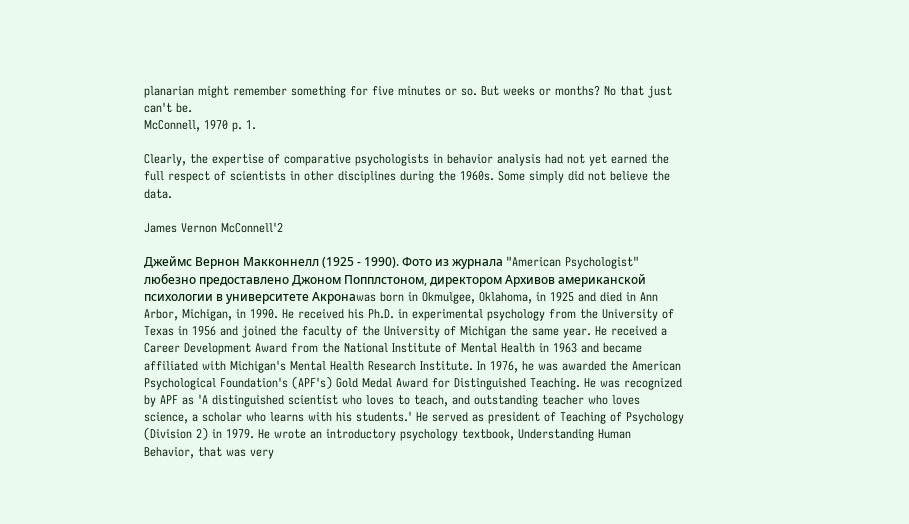planarian might remember something for five minutes or so. But weeks or months? No that just can't be.
McConnell, 1970 p. 1.

Clearly, the expertise of comparative psychologists in behavior analysis had not yet earned the full respect of scientists in other disciplines during the 1960s. Some simply did not believe the data.

James Vernon McConnell'2

Джеймс Вернон Макконнелл (1925 - 1990). Фото из журнала "American Psychologist" любезно предоставлено Джоном Попплстоном, директором Архивов американской психологии в университете Акронаwas born in Okmulgee, Oklahoma, in 1925 and died in Ann Arbor, Michigan, in 1990. He received his Ph.D. in experimental psychology from the University of Texas in 1956 and joined the faculty of the University of Michigan the same year. He received a Career Development Award from the National Institute of Mental Health in 1963 and became affiliated with Michigan's Mental Health Research Institute. In 1976, he was awarded the American Psychological Foundation's (APF's) Gold Medal Award for Distinguished Teaching. He was recognized by APF as 'A distinguished scientist who loves to teach, and outstanding teacher who loves science, a scholar who learns with his students.' He served as president of Teaching of Psychology (Division 2) in 1979. He wrote an introductory psychology textbook, Understanding Human Behavior, that was very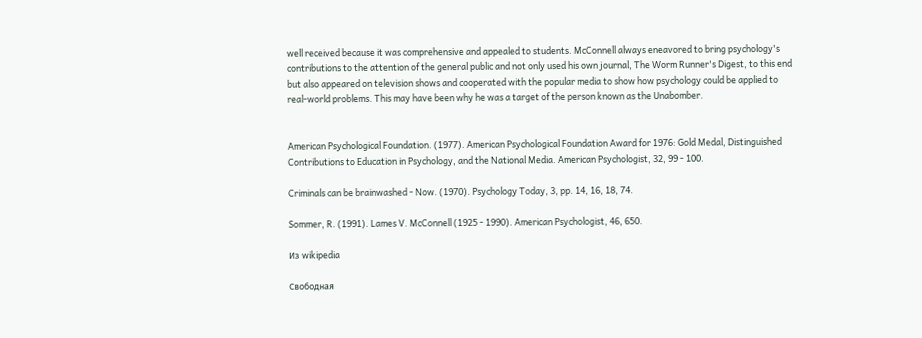well received because it was comprehensive and appealed to students. McConnell always eneavored to bring psychology's contributions to the attention of the general public and not only used his own journal, The Worm Runner's Digest, to this end but also appeared on television shows and cooperated with the popular media to show how psychology could be applied to real-world problems. This may have been why he was a target of the person known as the Unabomber.


American Psychological Foundation. (1977). American Psychological Foundation Award for 1976: Gold Medal, Distinguished Contributions to Education in Psychology, and the National Media. American Psychologist, 32, 99 - 100.

Criminals can be brainwashed - Now. (1970). Psychology Today, 3, pp. 14, 16, 18, 74.

Sommer, R. (1991). Lames V. McConnell (1925 - 1990). American Psychologist, 46, 650.

Из wikipedia

Свободная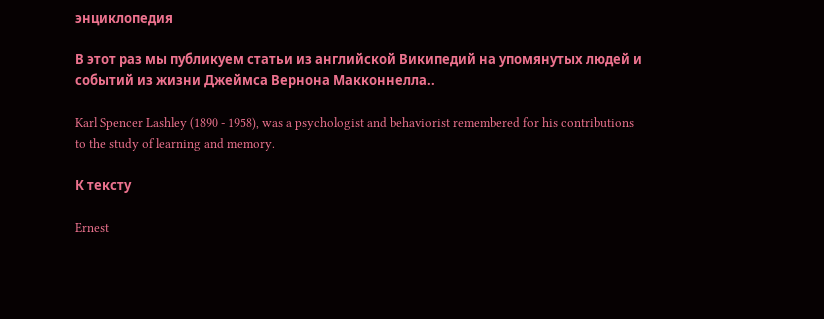энциклопедия

В этот раз мы публикуем статьи из английской Википедий на упомянутых людей и событий из жизни Джеймса Вернона Макконнелла..

Karl Spencer Lashley (1890 - 1958), was a psychologist and behaviorist remembered for his contributions to the study of learning and memory.

К тексту

Ernest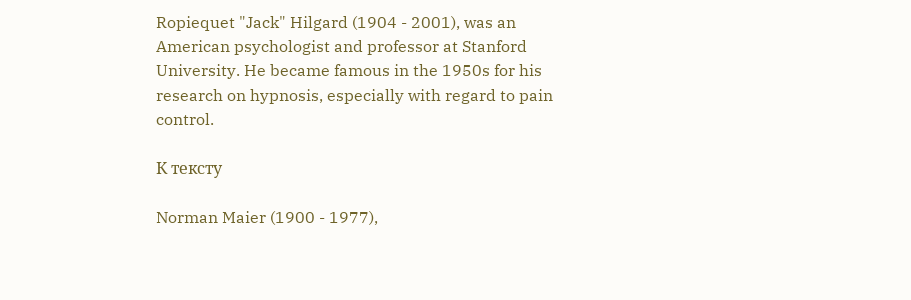Ropiequet "Jack" Hilgard (1904 - 2001), was an American psychologist and professor at Stanford University. He became famous in the 1950s for his research on hypnosis, especially with regard to pain control.

К тексту

Norman Maier (1900 - 1977),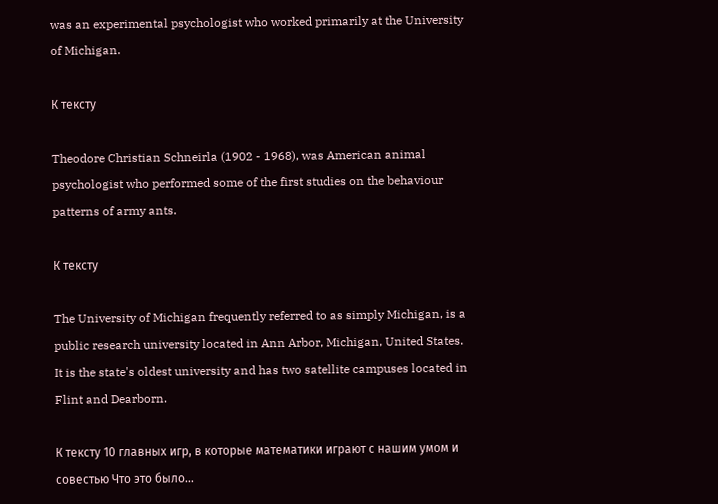was an experimental psychologist who worked primarily at the University of Michigan.

К тексту

Theodore Christian Schneirla (1902 - 1968), was American animal psychologist who performed some of the first studies on the behaviour patterns of army ants.

К тексту

The University of Michigan frequently referred to as simply Michigan, is a public research university located in Ann Arbor, Michigan, United States. It is the state's oldest university and has two satellite campuses located in Flint and Dearborn.

К тексту 10 главных игр, в которые математики играют с нашим умом и совестью Что это было...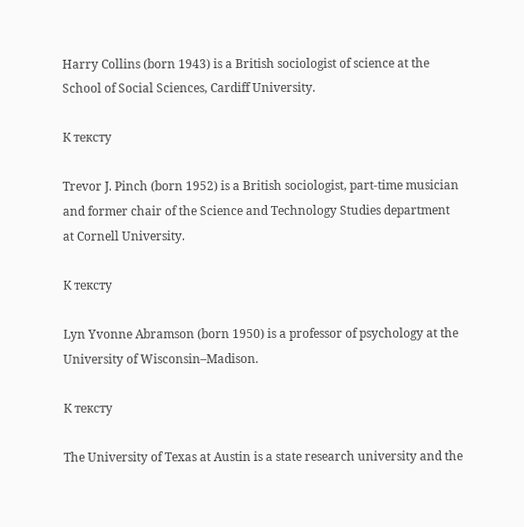Harry Collins (born 1943) is a British sociologist of science at the School of Social Sciences, Cardiff University.

К тексту

Trevor J. Pinch (born 1952) is a British sociologist, part-time musician and former chair of the Science and Technology Studies department at Cornell University.

К тексту

Lyn Yvonne Abramson (born 1950) is a professor of psychology at the University of Wisconsin–Madison.

К тексту

The University of Texas at Austin is a state research university and the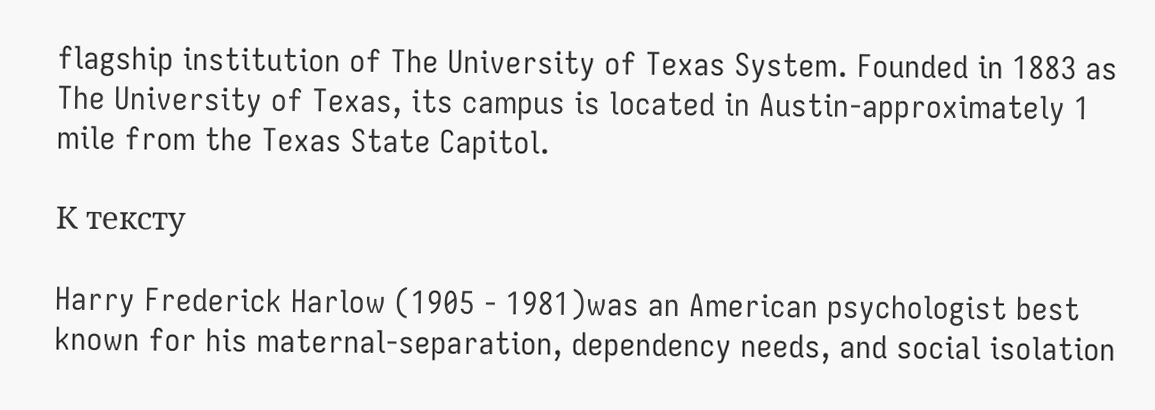flagship institution of The University of Texas System. Founded in 1883 as The University of Texas, its campus is located in Austin-approximately 1 mile from the Texas State Capitol.

К тексту

Harry Frederick Harlow (1905 - 1981)was an American psychologist best known for his maternal-separation, dependency needs, and social isolation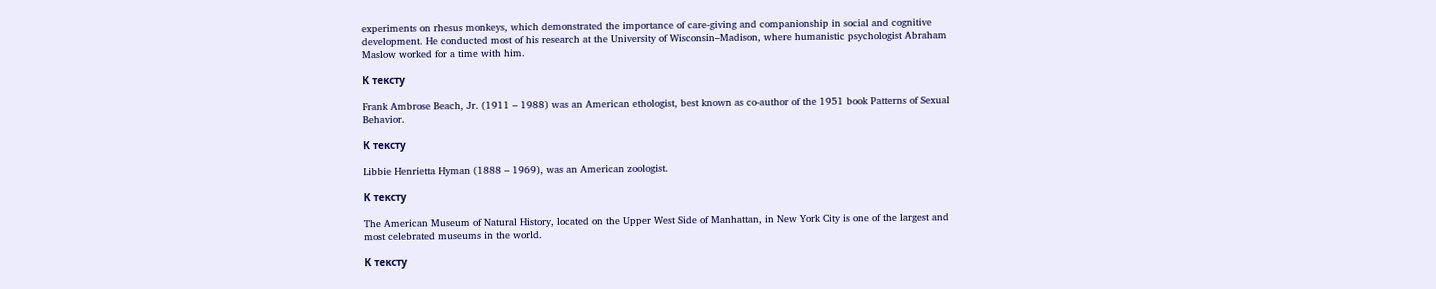experiments on rhesus monkeys, which demonstrated the importance of care-giving and companionship in social and cognitive development. He conducted most of his research at the University of Wisconsin–Madison, where humanistic psychologist Abraham Maslow worked for a time with him.

К тексту

Frank Ambrose Beach, Jr. (1911 – 1988) was an American ethologist, best known as co-author of the 1951 book Patterns of Sexual Behavior.

К тексту

Libbie Henrietta Hyman (1888 – 1969), was an American zoologist.

К тексту

The American Museum of Natural History, located on the Upper West Side of Manhattan, in New York City is one of the largest and most celebrated museums in the world.

К тексту